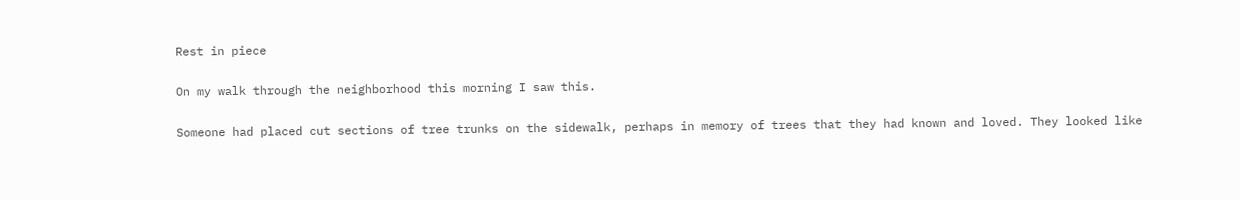Rest in piece

On my walk through the neighborhood this morning I saw this.

Someone had placed cut sections of tree trunks on the sidewalk, perhaps in memory of trees that they had known and loved. They looked like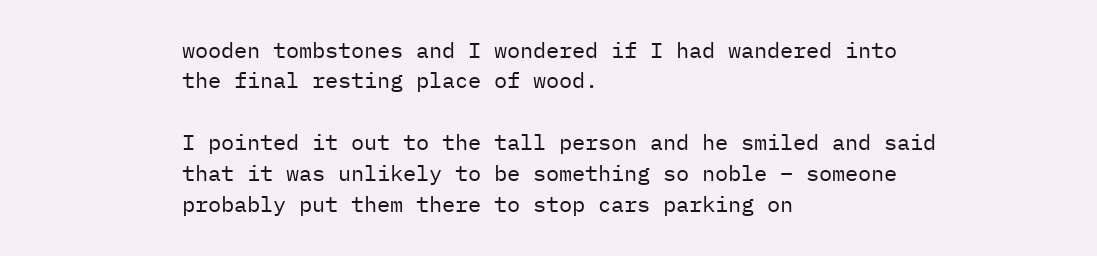wooden tombstones and I wondered if I had wandered into the final resting place of wood.

I pointed it out to the tall person and he smiled and said that it was unlikely to be something so noble – someone probably put them there to stop cars parking on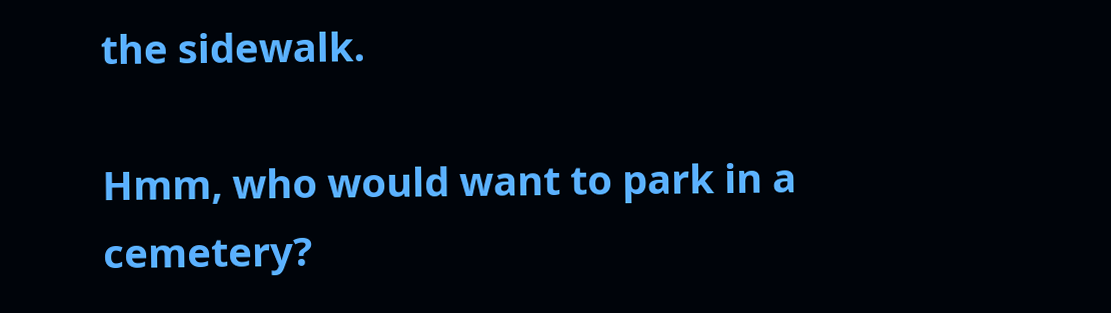the sidewalk.

Hmm, who would want to park in a cemetery?